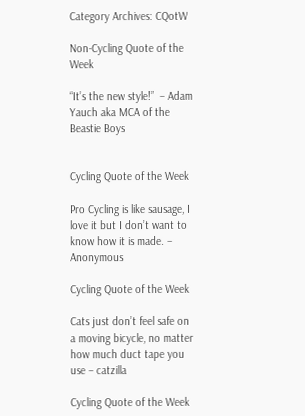Category Archives: CQotW

Non-Cycling Quote of the Week

“It’s the new style!”  – Adam Yauch aka MCA of the Beastie Boys


Cycling Quote of the Week

Pro Cycling is like sausage, I love it but I don’t want to know how it is made. – Anonymous

Cycling Quote of the Week

Cats just don’t feel safe on a moving bicycle, no matter how much duct tape you use – catzilla

Cycling Quote of the Week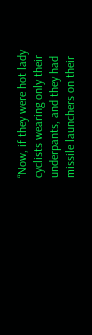“Now, if they were hot lady cyclists wearing only their underpants, and they had missile launchers on their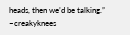heads, then we’d be talking.” –creakyknees